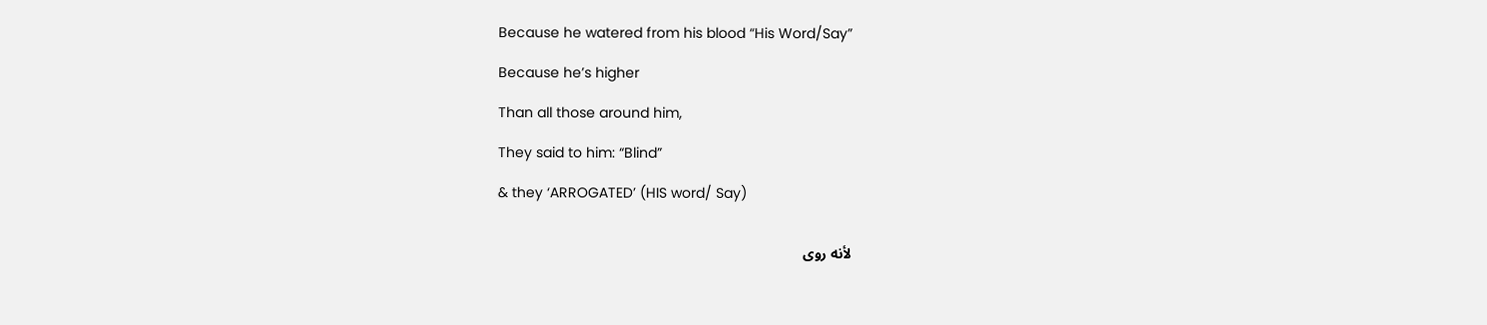Because he watered from his blood “His Word/Say”

Because he’s higher

Than all those around him,

They said to him: “Blind”

& they ‘ARROGATED’ (HIS word/ Say)


لأنه روى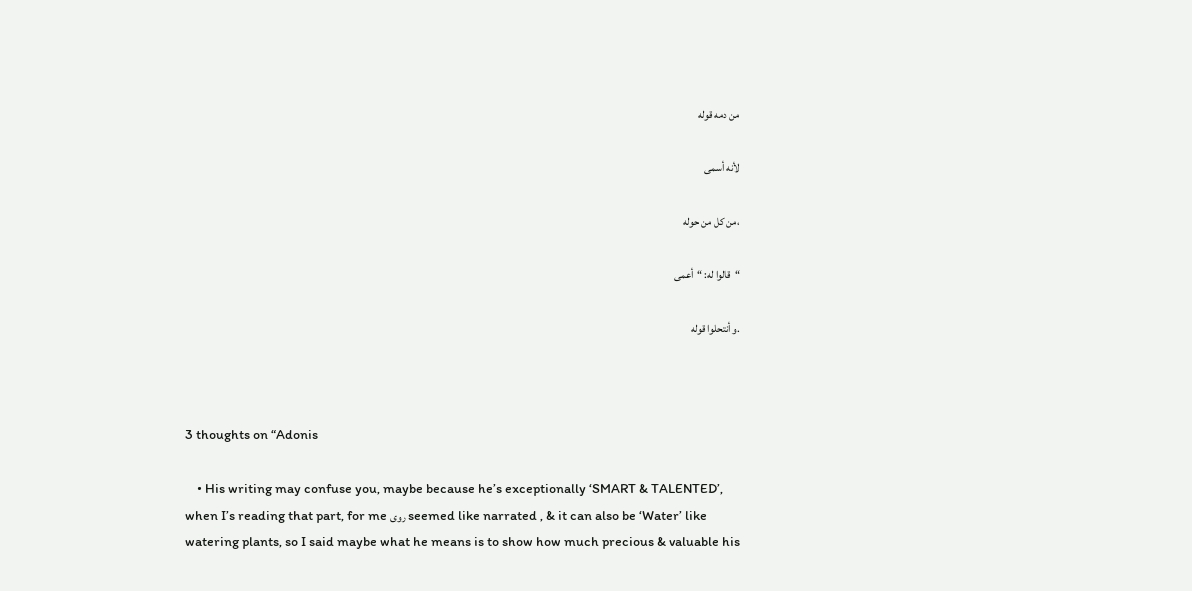من دمه قوله

لأنه أسمى

،من كل من حوله

“قالوا له: “أعمى

.و أنتحلوا قوله



3 thoughts on “Adonis

    • His writing may confuse you, maybe because he’s exceptionally ‘SMART & TALENTED’, when I’s reading that part, for me روى seemed like narrated , & it can also be ‘Water’ like watering plants, so I said maybe what he means is to show how much precious & valuable his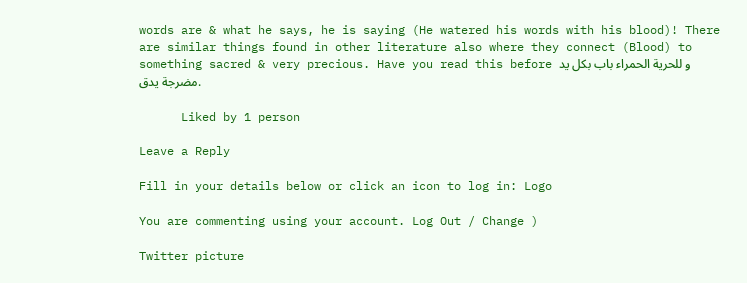words are & what he says, he is saying (He watered his words with his blood)! There are similar things found in other literature also where they connect (Blood) to something sacred & very precious. Have you read this before و للحرية الحمراء باب بكل يد مضرجة يدق.

      Liked by 1 person

Leave a Reply

Fill in your details below or click an icon to log in: Logo

You are commenting using your account. Log Out / Change )

Twitter picture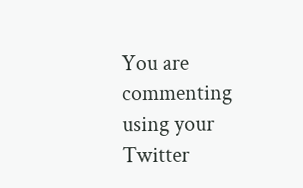You are commenting using your Twitter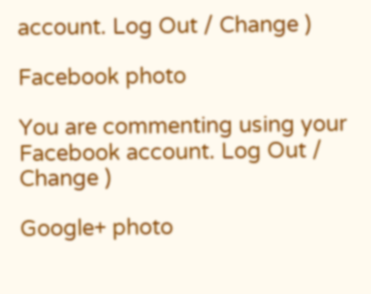account. Log Out / Change )

Facebook photo

You are commenting using your Facebook account. Log Out / Change )

Google+ photo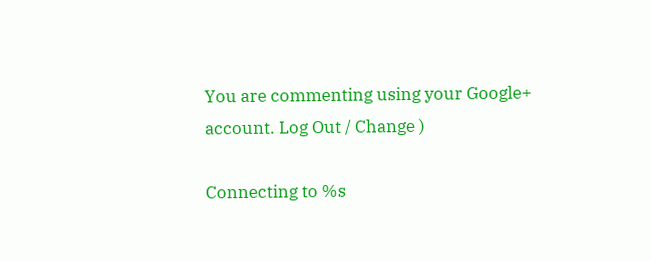You are commenting using your Google+ account. Log Out / Change )

Connecting to %s